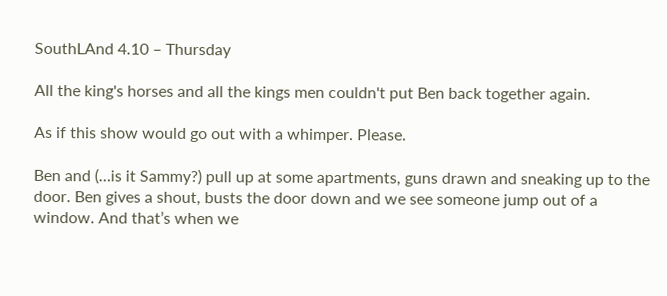SouthLAnd 4.10 – Thursday

All the king's horses and all the kings men couldn't put Ben back together again.

As if this show would go out with a whimper. Please.

Ben and (…is it Sammy?) pull up at some apartments, guns drawn and sneaking up to the door. Ben gives a shout, busts the door down and we see someone jump out of a window. And that’s when we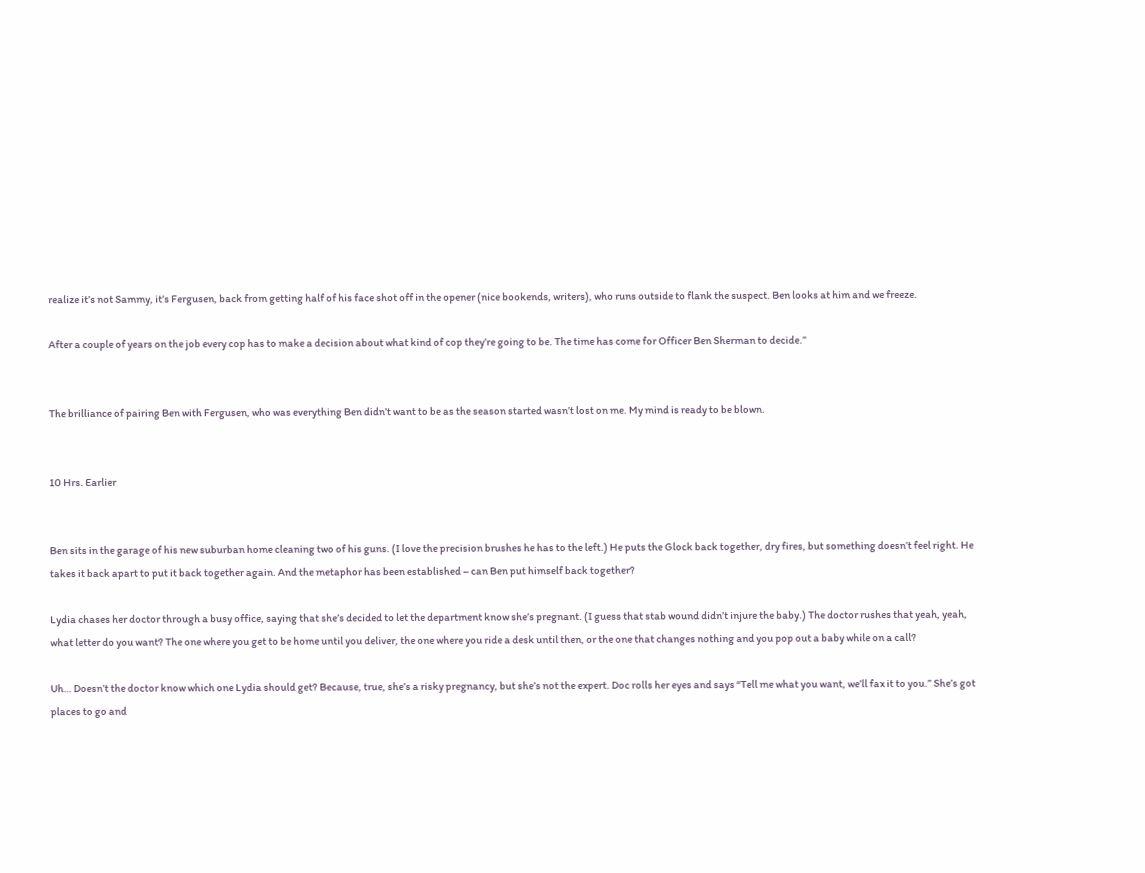realize it’s not Sammy, it’s Fergusen, back from getting half of his face shot off in the opener (nice bookends, writers), who runs outside to flank the suspect. Ben looks at him and we freeze.

After a couple of years on the job every cop has to make a decision about what kind of cop they’re going to be. The time has come for Officer Ben Sherman to decide.”


The brilliance of pairing Ben with Fergusen, who was everything Ben didn’t want to be as the season started wasn’t lost on me. My mind is ready to be blown.


10 Hrs. Earlier


Ben sits in the garage of his new suburban home cleaning two of his guns. (I love the precision brushes he has to the left.) He puts the Glock back together, dry fires, but something doesn’t feel right. He takes it back apart to put it back together again. And the metaphor has been established – can Ben put himself back together?

Lydia chases her doctor through a busy office, saying that she’s decided to let the department know she’s pregnant. (I guess that stab wound didn’t injure the baby.) The doctor rushes that yeah, yeah, what letter do you want? The one where you get to be home until you deliver, the one where you ride a desk until then, or the one that changes nothing and you pop out a baby while on a call?

Uh… Doesn’t the doctor know which one Lydia should get? Because, true, she’s a risky pregnancy, but she’s not the expert. Doc rolls her eyes and says “Tell me what you want, we’ll fax it to you.” She’s got places to go and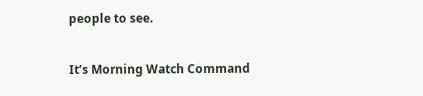people to see.

It’s Morning Watch Command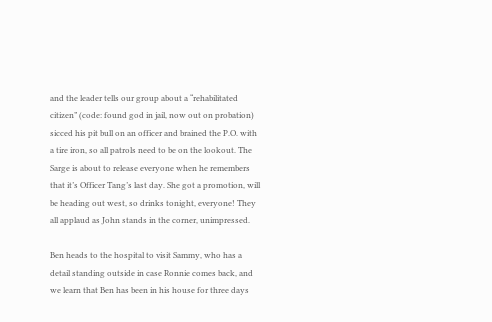and the leader tells our group about a “rehabilitated citizen” (code: found god in jail, now out on probation) sicced his pit bull on an officer and brained the P.O. with a tire iron, so all patrols need to be on the lookout. The Sarge is about to release everyone when he remembers that it’s Officer Tang’s last day. She got a promotion, will be heading out west, so drinks tonight, everyone! They all applaud as John stands in the corner, unimpressed.

Ben heads to the hospital to visit Sammy, who has a detail standing outside in case Ronnie comes back, and we learn that Ben has been in his house for three days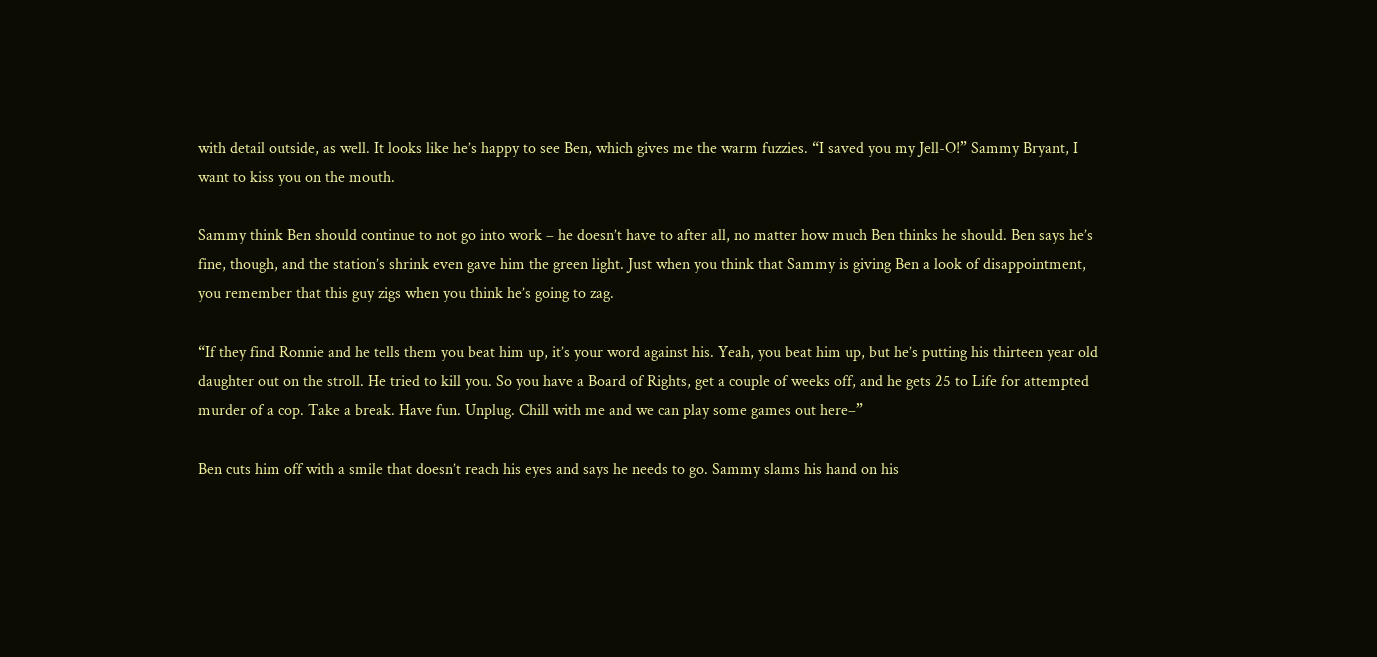with detail outside, as well. It looks like he’s happy to see Ben, which gives me the warm fuzzies. “I saved you my Jell-O!” Sammy Bryant, I want to kiss you on the mouth.

Sammy think Ben should continue to not go into work – he doesn’t have to after all, no matter how much Ben thinks he should. Ben says he’s fine, though, and the station’s shrink even gave him the green light. Just when you think that Sammy is giving Ben a look of disappointment, you remember that this guy zigs when you think he’s going to zag.

“If they find Ronnie and he tells them you beat him up, it’s your word against his. Yeah, you beat him up, but he’s putting his thirteen year old daughter out on the stroll. He tried to kill you. So you have a Board of Rights, get a couple of weeks off, and he gets 25 to Life for attempted murder of a cop. Take a break. Have fun. Unplug. Chill with me and we can play some games out here–”

Ben cuts him off with a smile that doesn’t reach his eyes and says he needs to go. Sammy slams his hand on his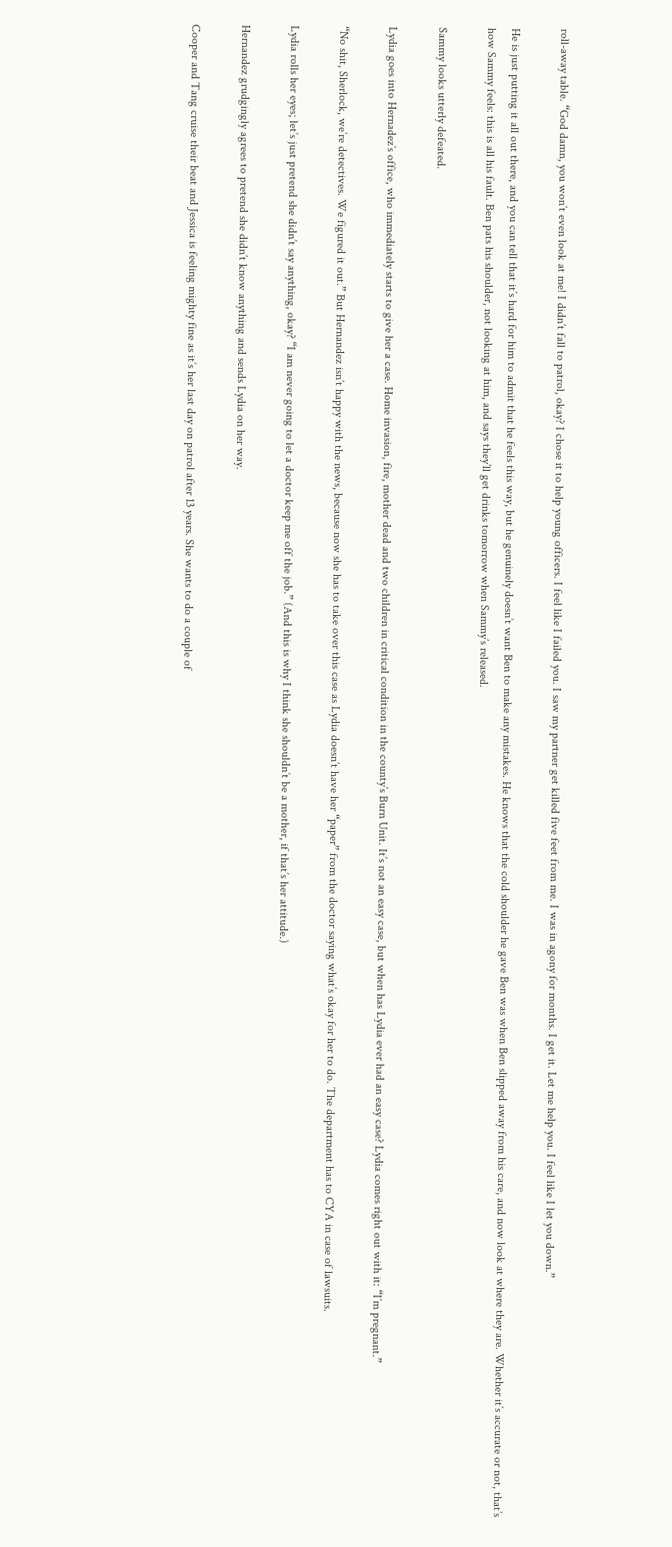roll-away table. “God damn, you won’t even look at me! I didn’t fall to patrol, okay? I chose it to help young officers. I feel like I failed you. I saw my partner get killed five feet from me. I was in agony for months. I get it. Let me help you. I feel like I let you down.”

He is just putting it all out there, and you can tell that it’s hard for him to admit that he feels this way, but he genuinely doesn’t want Ben to make any mistakes. He knows that the cold shoulder he gave Ben was when Ben slipped away from his care, and now look at where they are. Whether it’s accurate or not, that’s how Sammy feels: this is all his fault. Ben pats his shoulder, not looking at him, and says they’ll get drinks tomorrow when Sammy’s released.

Sammy looks utterly defeated.

Lydia goes into Hernadez’s office, who immediately starts to give her a case. Home invasion, fire, mother dead and two children in critical condition in the county’s Burn Unit. It’s not an easy case, but when has Lydia ever had an easy case? Lydia comes right out with it: “I’m pregnant.”

“No shit, Sherlock, we’re detectives. We figured it out.” But Hernandez isn’t happy with the news, because now she has to take over this case as Lydia doesn’t have her “paper” from the doctor saying what’s okay for her to do. The department has to CYA in case of lawsuits.

Lydia rolls her eyes; let’s just pretend she didn’t say anything, okay? “I am never going to let a doctor keep me off the job.” (And this is why I think she shouldn’t be a mother, if that’s her attitude.)

Hernandez grudgingly agrees to pretend she didn’t know anything and sends Lydia on her way.

Cooper and Tang cruise their beat and Jessica is feeling mighty fine as it’s her last day on patrol after 13 years. She wants to do a couple of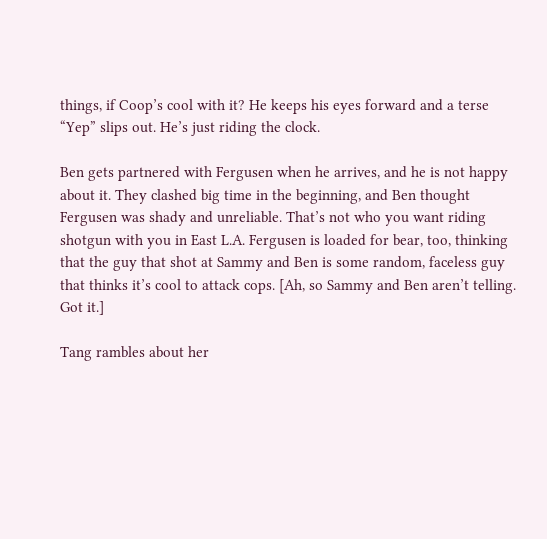things, if Coop’s cool with it? He keeps his eyes forward and a terse “Yep” slips out. He’s just riding the clock.

Ben gets partnered with Fergusen when he arrives, and he is not happy about it. They clashed big time in the beginning, and Ben thought Fergusen was shady and unreliable. That’s not who you want riding shotgun with you in East L.A. Fergusen is loaded for bear, too, thinking that the guy that shot at Sammy and Ben is some random, faceless guy that thinks it’s cool to attack cops. [Ah, so Sammy and Ben aren’t telling. Got it.]

Tang rambles about her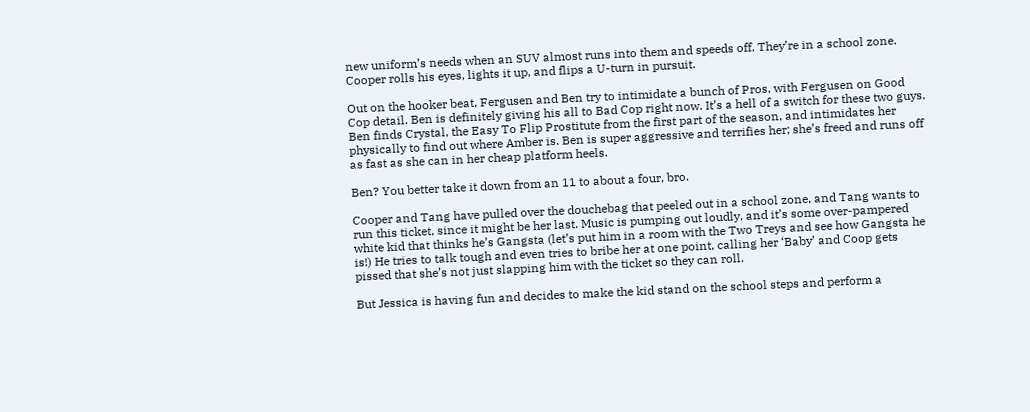new uniform’s needs when an SUV almost runs into them and speeds off. They’re in a school zone. Cooper rolls his eyes, lights it up, and flips a U-turn in pursuit.

Out on the hooker beat, Fergusen and Ben try to intimidate a bunch of Pros, with Fergusen on Good Cop detail. Ben is definitely giving his all to Bad Cop right now. It’s a hell of a switch for these two guys. Ben finds Crystal, the Easy To Flip Prostitute from the first part of the season, and intimidates her physically to find out where Amber is. Ben is super aggressive and terrifies her; she’s freed and runs off as fast as she can in her cheap platform heels.

Ben? You better take it down from an 11 to about a four, bro.

Cooper and Tang have pulled over the douchebag that peeled out in a school zone, and Tang wants to run this ticket, since it might be her last. Music is pumping out loudly, and it’s some over-pampered white kid that thinks he’s Gangsta (let’s put him in a room with the Two Treys and see how Gangsta he is!) He tries to talk tough and even tries to bribe her at one point, calling her ‘Baby’ and Coop gets pissed that she’s not just slapping him with the ticket so they can roll.

But Jessica is having fun and decides to make the kid stand on the school steps and perform a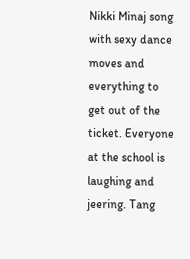Nikki Minaj song with sexy dance moves and everything to get out of the ticket. Everyone at the school is laughing and jeering. Tang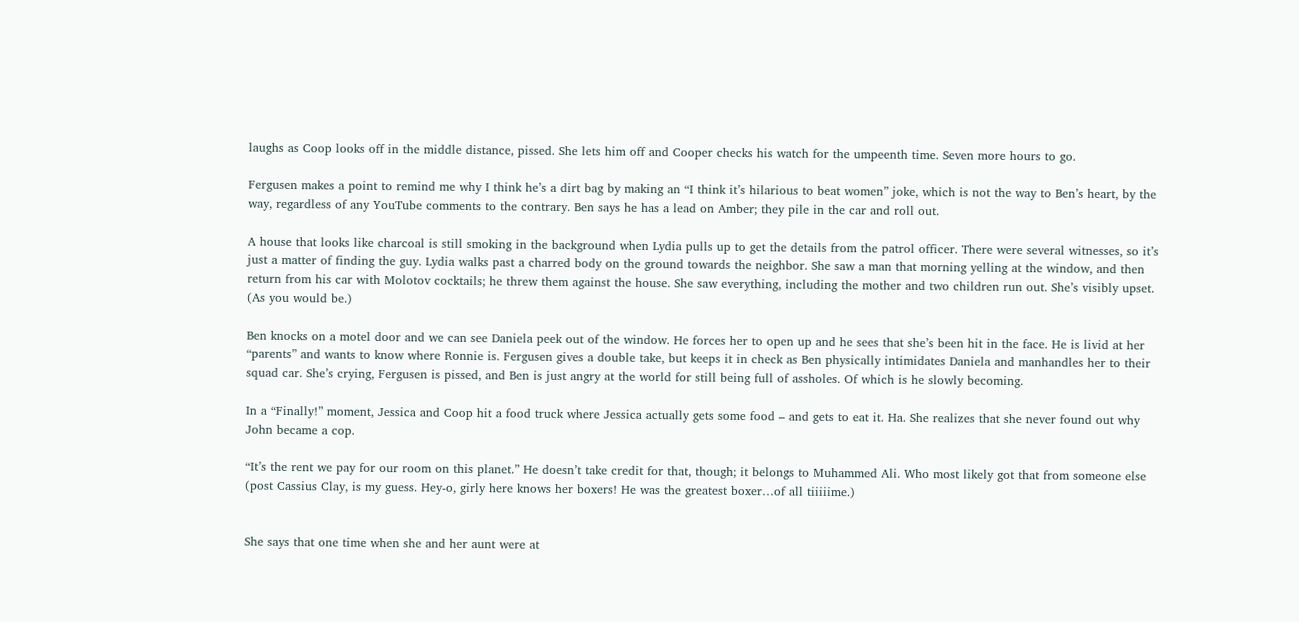laughs as Coop looks off in the middle distance, pissed. She lets him off and Cooper checks his watch for the umpeenth time. Seven more hours to go.

Fergusen makes a point to remind me why I think he’s a dirt bag by making an “I think it’s hilarious to beat women” joke, which is not the way to Ben’s heart, by the way, regardless of any YouTube comments to the contrary. Ben says he has a lead on Amber; they pile in the car and roll out.

A house that looks like charcoal is still smoking in the background when Lydia pulls up to get the details from the patrol officer. There were several witnesses, so it’s just a matter of finding the guy. Lydia walks past a charred body on the ground towards the neighbor. She saw a man that morning yelling at the window, and then return from his car with Molotov cocktails; he threw them against the house. She saw everything, including the mother and two children run out. She’s visibly upset. (As you would be.)

Ben knocks on a motel door and we can see Daniela peek out of the window. He forces her to open up and he sees that she’s been hit in the face. He is livid at her “parents” and wants to know where Ronnie is. Fergusen gives a double take, but keeps it in check as Ben physically intimidates Daniela and manhandles her to their squad car. She’s crying, Fergusen is pissed, and Ben is just angry at the world for still being full of assholes. Of which is he slowly becoming.

In a “Finally!” moment, Jessica and Coop hit a food truck where Jessica actually gets some food – and gets to eat it. Ha. She realizes that she never found out why John became a cop.

“It’s the rent we pay for our room on this planet.” He doesn’t take credit for that, though; it belongs to Muhammed Ali. Who most likely got that from someone else (post Cassius Clay, is my guess. Hey-o, girly here knows her boxers! He was the greatest boxer…of all tiiiiime.)


She says that one time when she and her aunt were at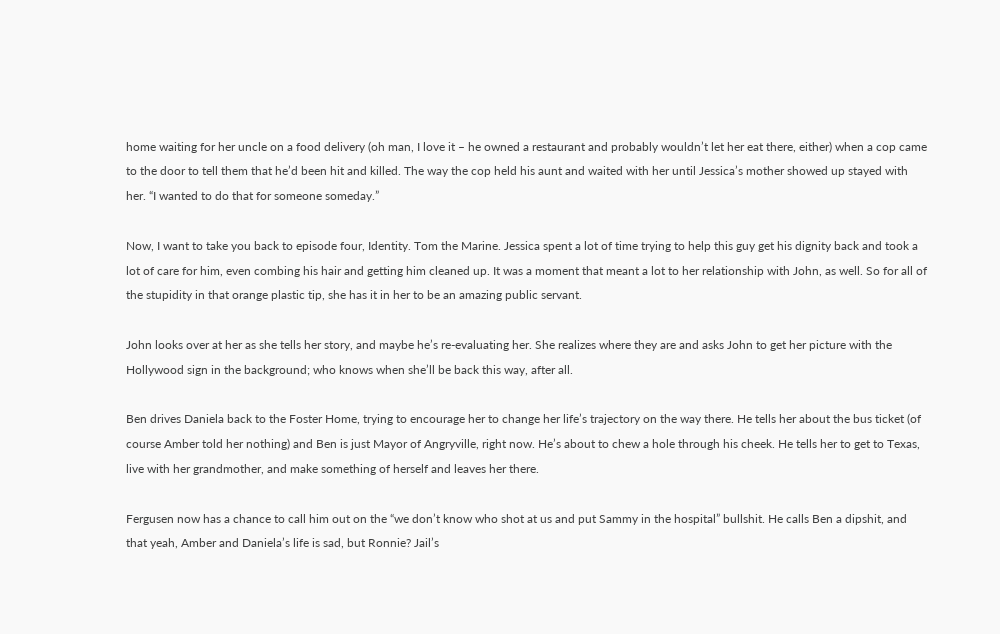home waiting for her uncle on a food delivery (oh man, I love it – he owned a restaurant and probably wouldn’t let her eat there, either) when a cop came to the door to tell them that he’d been hit and killed. The way the cop held his aunt and waited with her until Jessica’s mother showed up stayed with her. “I wanted to do that for someone someday.”

Now, I want to take you back to episode four, Identity. Tom the Marine. Jessica spent a lot of time trying to help this guy get his dignity back and took a lot of care for him, even combing his hair and getting him cleaned up. It was a moment that meant a lot to her relationship with John, as well. So for all of the stupidity in that orange plastic tip, she has it in her to be an amazing public servant.

John looks over at her as she tells her story, and maybe he’s re-evaluating her. She realizes where they are and asks John to get her picture with the Hollywood sign in the background; who knows when she’ll be back this way, after all.

Ben drives Daniela back to the Foster Home, trying to encourage her to change her life’s trajectory on the way there. He tells her about the bus ticket (of course Amber told her nothing) and Ben is just Mayor of Angryville, right now. He’s about to chew a hole through his cheek. He tells her to get to Texas, live with her grandmother, and make something of herself and leaves her there.

Fergusen now has a chance to call him out on the “we don’t know who shot at us and put Sammy in the hospital” bullshit. He calls Ben a dipshit, and that yeah, Amber and Daniela’s life is sad, but Ronnie? Jail’s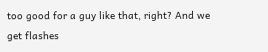too good for a guy like that, right? And we get flashes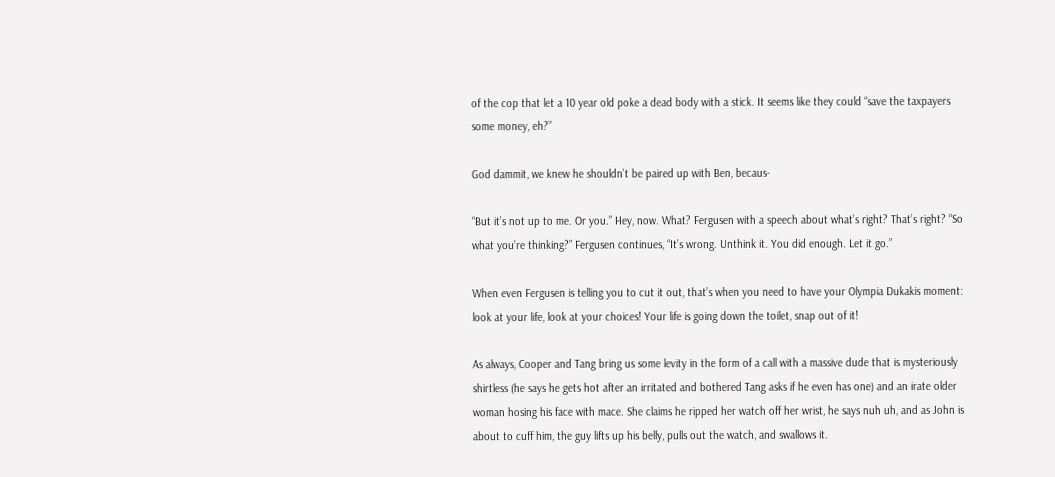of the cop that let a 10 year old poke a dead body with a stick. It seems like they could “save the taxpayers some money, eh?”

God dammit, we knew he shouldn’t be paired up with Ben, becaus-

“But it’s not up to me. Or you.” Hey, now. What? Fergusen with a speech about what’s right? That’s right? “So what you’re thinking?” Fergusen continues, “It’s wrong. Unthink it. You did enough. Let it go.”

When even Fergusen is telling you to cut it out, that’s when you need to have your Olympia Dukakis moment: look at your life, look at your choices! Your life is going down the toilet, snap out of it!

As always, Cooper and Tang bring us some levity in the form of a call with a massive dude that is mysteriously shirtless (he says he gets hot after an irritated and bothered Tang asks if he even has one) and an irate older woman hosing his face with mace. She claims he ripped her watch off her wrist, he says nuh uh, and as John is about to cuff him, the guy lifts up his belly, pulls out the watch, and swallows it.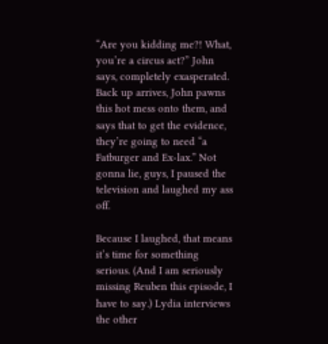“Are you kidding me?! What, you’re a circus act?” John says, completely exasperated. Back up arrives, John pawns this hot mess onto them, and says that to get the evidence, they’re going to need “a Fatburger and Ex-lax.” Not gonna lie, guys, I paused the television and laughed my ass off.

Because I laughed, that means it’s time for something serious. (And I am seriously missing Reuben this episode, I have to say.) Lydia interviews the other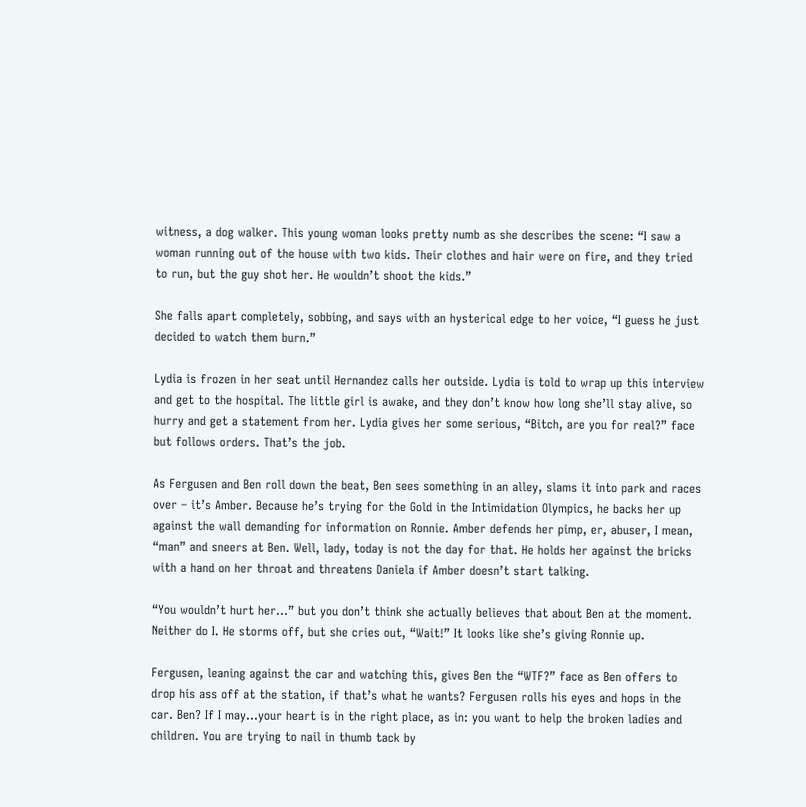witness, a dog walker. This young woman looks pretty numb as she describes the scene: “I saw a woman running out of the house with two kids. Their clothes and hair were on fire, and they tried to run, but the guy shot her. He wouldn’t shoot the kids.”

She falls apart completely, sobbing, and says with an hysterical edge to her voice, “I guess he just decided to watch them burn.”

Lydia is frozen in her seat until Hernandez calls her outside. Lydia is told to wrap up this interview and get to the hospital. The little girl is awake, and they don’t know how long she’ll stay alive, so hurry and get a statement from her. Lydia gives her some serious, “Bitch, are you for real?” face but follows orders. That’s the job.

As Fergusen and Ben roll down the beat, Ben sees something in an alley, slams it into park and races over – it’s Amber. Because he’s trying for the Gold in the Intimidation Olympics, he backs her up against the wall demanding for information on Ronnie. Amber defends her pimp, er, abuser, I mean, “man” and sneers at Ben. Well, lady, today is not the day for that. He holds her against the bricks with a hand on her throat and threatens Daniela if Amber doesn’t start talking.

“You wouldn’t hurt her…” but you don’t think she actually believes that about Ben at the moment. Neither do I. He storms off, but she cries out, “Wait!” It looks like she’s giving Ronnie up.

Fergusen, leaning against the car and watching this, gives Ben the “WTF?” face as Ben offers to drop his ass off at the station, if that’s what he wants? Fergusen rolls his eyes and hops in the car. Ben? If I may…your heart is in the right place, as in: you want to help the broken ladies and children. You are trying to nail in thumb tack by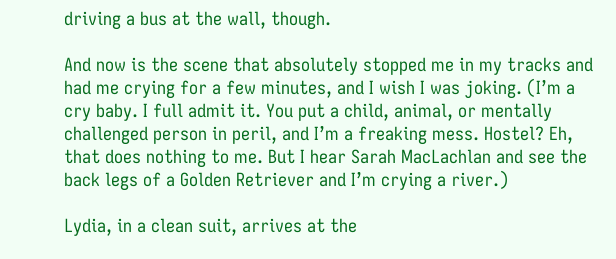driving a bus at the wall, though.

And now is the scene that absolutely stopped me in my tracks and had me crying for a few minutes, and I wish I was joking. (I’m a cry baby. I full admit it. You put a child, animal, or mentally challenged person in peril, and I’m a freaking mess. Hostel? Eh, that does nothing to me. But I hear Sarah MacLachlan and see the back legs of a Golden Retriever and I’m crying a river.)

Lydia, in a clean suit, arrives at the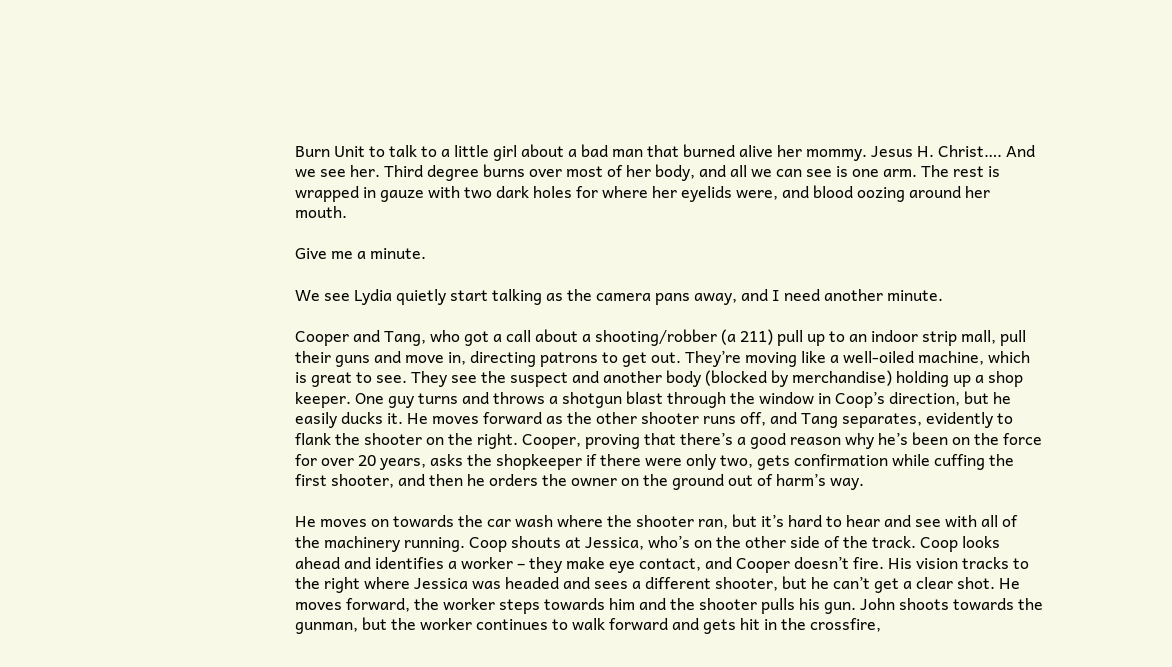Burn Unit to talk to a little girl about a bad man that burned alive her mommy. Jesus H. Christ…. And we see her. Third degree burns over most of her body, and all we can see is one arm. The rest is wrapped in gauze with two dark holes for where her eyelids were, and blood oozing around her mouth.

Give me a minute.

We see Lydia quietly start talking as the camera pans away, and I need another minute.

Cooper and Tang, who got a call about a shooting/robber (a 211) pull up to an indoor strip mall, pull their guns and move in, directing patrons to get out. They’re moving like a well-oiled machine, which is great to see. They see the suspect and another body (blocked by merchandise) holding up a shop keeper. One guy turns and throws a shotgun blast through the window in Coop’s direction, but he easily ducks it. He moves forward as the other shooter runs off, and Tang separates, evidently to flank the shooter on the right. Cooper, proving that there’s a good reason why he’s been on the force for over 20 years, asks the shopkeeper if there were only two, gets confirmation while cuffing the first shooter, and then he orders the owner on the ground out of harm’s way.

He moves on towards the car wash where the shooter ran, but it’s hard to hear and see with all of the machinery running. Coop shouts at Jessica, who’s on the other side of the track. Coop looks ahead and identifies a worker – they make eye contact, and Cooper doesn’t fire. His vision tracks to the right where Jessica was headed and sees a different shooter, but he can’t get a clear shot. He moves forward, the worker steps towards him and the shooter pulls his gun. John shoots towards the gunman, but the worker continues to walk forward and gets hit in the crossfire,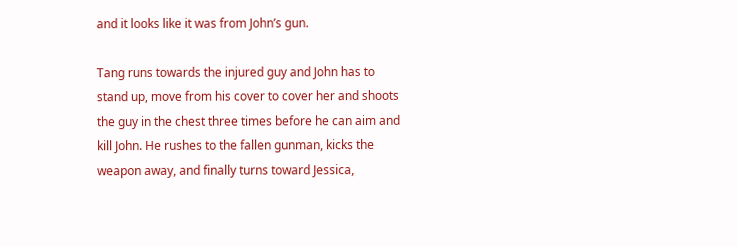and it looks like it was from John’s gun.

Tang runs towards the injured guy and John has to stand up, move from his cover to cover her and shoots the guy in the chest three times before he can aim and kill John. He rushes to the fallen gunman, kicks the weapon away, and finally turns toward Jessica,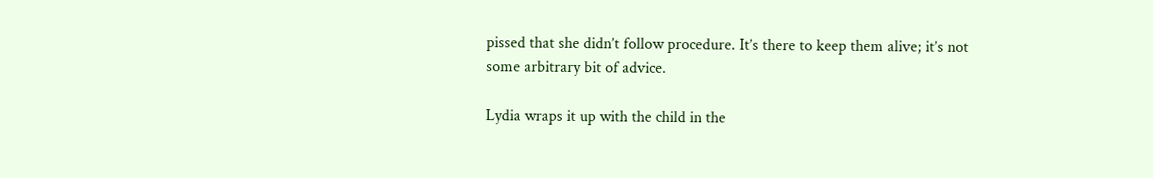pissed that she didn’t follow procedure. It’s there to keep them alive; it’s not some arbitrary bit of advice.

Lydia wraps it up with the child in the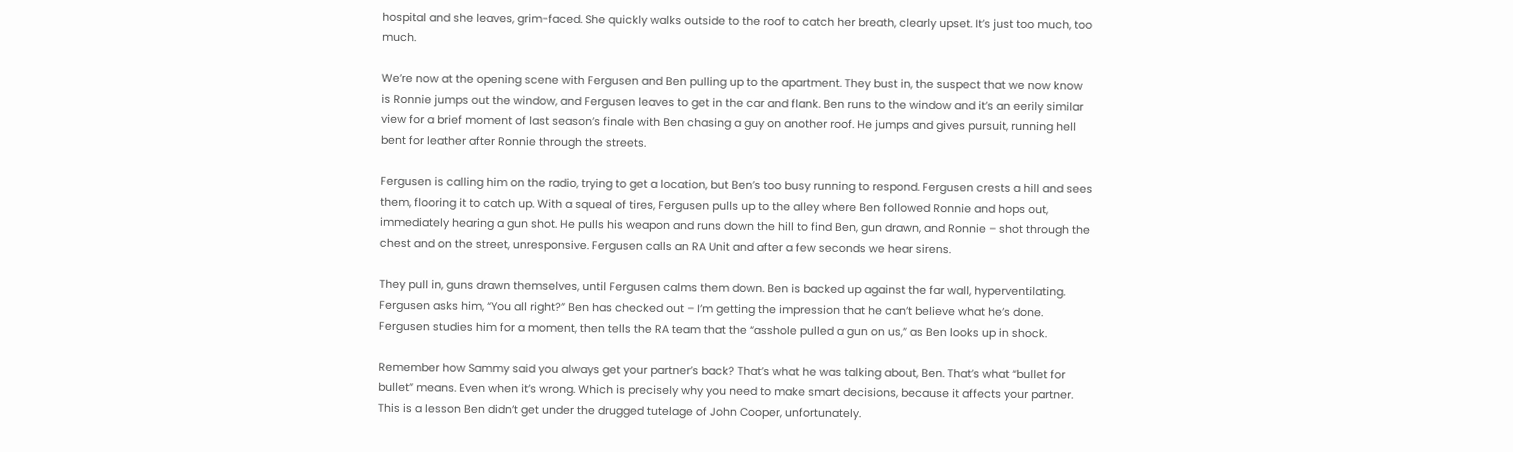hospital and she leaves, grim-faced. She quickly walks outside to the roof to catch her breath, clearly upset. It’s just too much, too much.

We’re now at the opening scene with Fergusen and Ben pulling up to the apartment. They bust in, the suspect that we now know is Ronnie jumps out the window, and Fergusen leaves to get in the car and flank. Ben runs to the window and it’s an eerily similar view for a brief moment of last season’s finale with Ben chasing a guy on another roof. He jumps and gives pursuit, running hell bent for leather after Ronnie through the streets.

Fergusen is calling him on the radio, trying to get a location, but Ben’s too busy running to respond. Fergusen crests a hill and sees them, flooring it to catch up. With a squeal of tires, Fergusen pulls up to the alley where Ben followed Ronnie and hops out, immediately hearing a gun shot. He pulls his weapon and runs down the hill to find Ben, gun drawn, and Ronnie – shot through the chest and on the street, unresponsive. Fergusen calls an RA Unit and after a few seconds we hear sirens.

They pull in, guns drawn themselves, until Fergusen calms them down. Ben is backed up against the far wall, hyperventilating. Fergusen asks him, “You all right?” Ben has checked out – I’m getting the impression that he can’t believe what he’s done. Fergusen studies him for a moment, then tells the RA team that the “asshole pulled a gun on us,” as Ben looks up in shock.

Remember how Sammy said you always get your partner’s back? That’s what he was talking about, Ben. That’s what “bullet for bullet” means. Even when it’s wrong. Which is precisely why you need to make smart decisions, because it affects your partner. This is a lesson Ben didn’t get under the drugged tutelage of John Cooper, unfortunately.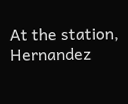At the station, Hernandez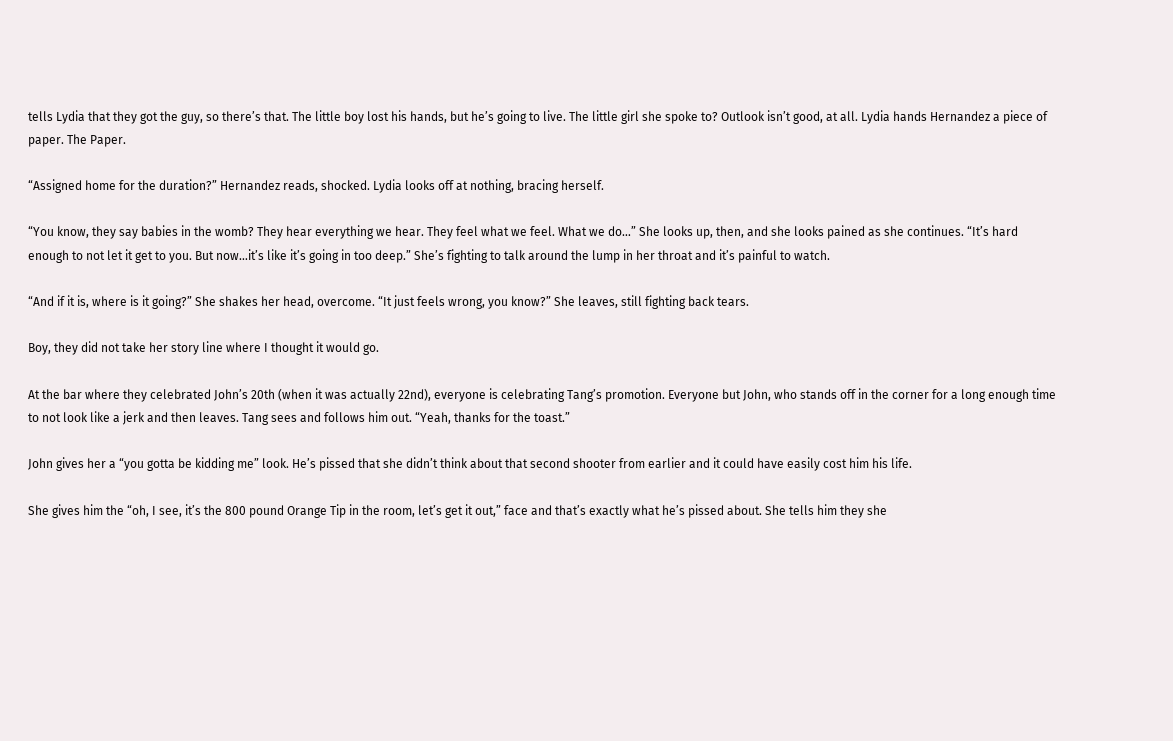tells Lydia that they got the guy, so there’s that. The little boy lost his hands, but he’s going to live. The little girl she spoke to? Outlook isn’t good, at all. Lydia hands Hernandez a piece of paper. The Paper.

“Assigned home for the duration?” Hernandez reads, shocked. Lydia looks off at nothing, bracing herself.

“You know, they say babies in the womb? They hear everything we hear. They feel what we feel. What we do…” She looks up, then, and she looks pained as she continues. “It’s hard enough to not let it get to you. But now…it’s like it’s going in too deep.” She’s fighting to talk around the lump in her throat and it’s painful to watch.

“And if it is, where is it going?” She shakes her head, overcome. “It just feels wrong, you know?” She leaves, still fighting back tears.

Boy, they did not take her story line where I thought it would go.

At the bar where they celebrated John’s 20th (when it was actually 22nd), everyone is celebrating Tang’s promotion. Everyone but John, who stands off in the corner for a long enough time to not look like a jerk and then leaves. Tang sees and follows him out. “Yeah, thanks for the toast.”

John gives her a “you gotta be kidding me” look. He’s pissed that she didn’t think about that second shooter from earlier and it could have easily cost him his life.

She gives him the “oh, I see, it’s the 800 pound Orange Tip in the room, let’s get it out,” face and that’s exactly what he’s pissed about. She tells him they she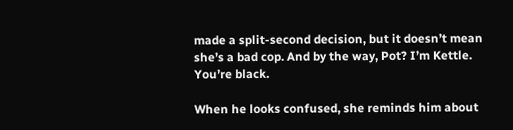made a split-second decision, but it doesn’t mean she’s a bad cop. And by the way, Pot? I’m Kettle. You’re black.

When he looks confused, she reminds him about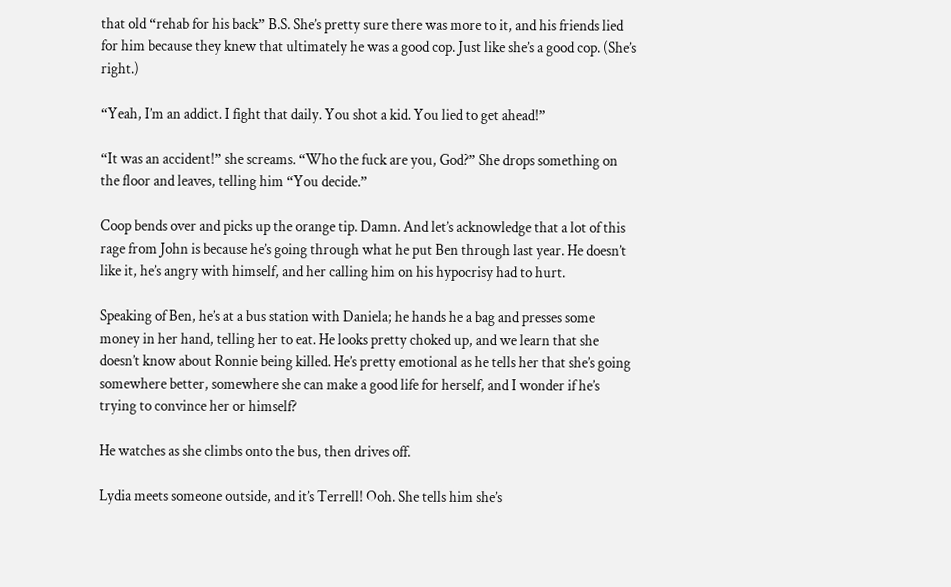that old “rehab for his back” B.S. She’s pretty sure there was more to it, and his friends lied for him because they knew that ultimately he was a good cop. Just like she’s a good cop. (She’s right.)

“Yeah, I’m an addict. I fight that daily. You shot a kid. You lied to get ahead!”

“It was an accident!” she screams. “Who the fuck are you, God?” She drops something on the floor and leaves, telling him “You decide.”

Coop bends over and picks up the orange tip. Damn. And let’s acknowledge that a lot of this rage from John is because he’s going through what he put Ben through last year. He doesn’t like it, he’s angry with himself, and her calling him on his hypocrisy had to hurt.

Speaking of Ben, he’s at a bus station with Daniela; he hands he a bag and presses some money in her hand, telling her to eat. He looks pretty choked up, and we learn that she doesn’t know about Ronnie being killed. He’s pretty emotional as he tells her that she’s going somewhere better, somewhere she can make a good life for herself, and I wonder if he’s trying to convince her or himself?

He watches as she climbs onto the bus, then drives off.

Lydia meets someone outside, and it’s Terrell! Ooh. She tells him she’s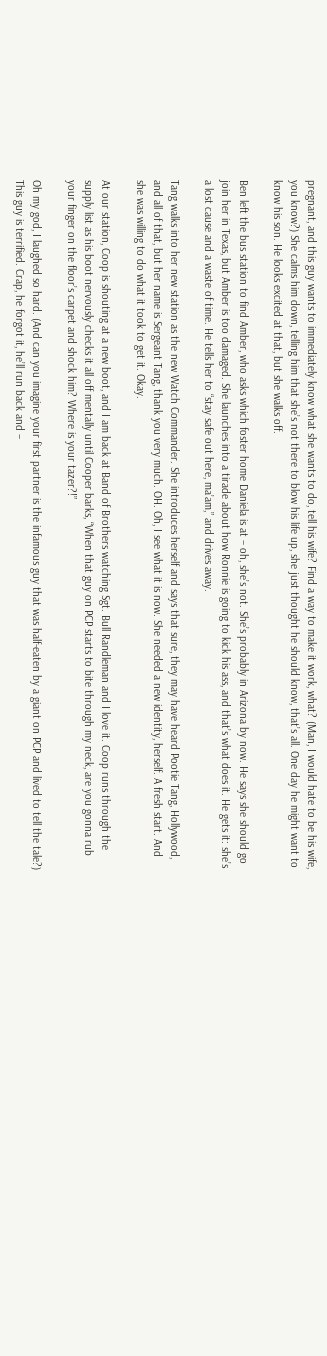pregnant, and this guy wants to immediately know what she wants to do, tell his wife? Find a way to make it work, what? (Man, I would hate to be his wife, you know?) She calms him down, telling him that she’s not there to blow his life up, she just thought he should know, that’s all. One day he might want to know his son. He looks excited at that, but she walks off.

Ben left the bus station to find Amber, who asks which foster home Daniela is at – oh, she’s not. She’s probably in Arizona by now. He says she should go join her in Texas, but Amber is too damaged. She launches into a tirade about how Ronnie is going to kick his ass, and that’s what does it. He gets it: she’s a lost cause and a waste of time. He tells her to “stay safe out here, ma’am,” and drives away.

Tang walks into her new station as the new Watch Commander. She introduces herself and says that sure, they may have heard Pootie Tang, Hollywood, and all of that, but her name is Sergeant Tang, thank you very much. OH. Oh, I see what it is now. She needed a new identity, herself. A fresh start. And she was willing to do what it took to get it. Okay.

At our station, Coop is shouting at a new boot, and I am back at Band of Brothers watching Sgt. Bull Randleman and I love it. Coop runs through the supply list as his boot nervously checks it all off mentally until Cooper barks, “When that guy on PCP starts to bite through my neck, are you gonna rub your finger on the floor’s carpet and shock him? Where is your tazer?!”

Oh my god, I laughed so hard. (And can you imagine your first partner is the infamous guy that was half-eaten by a giant on PCP and lived to tell the tale?) This guy is terrified. Crap, he forgot it, he’ll run back and –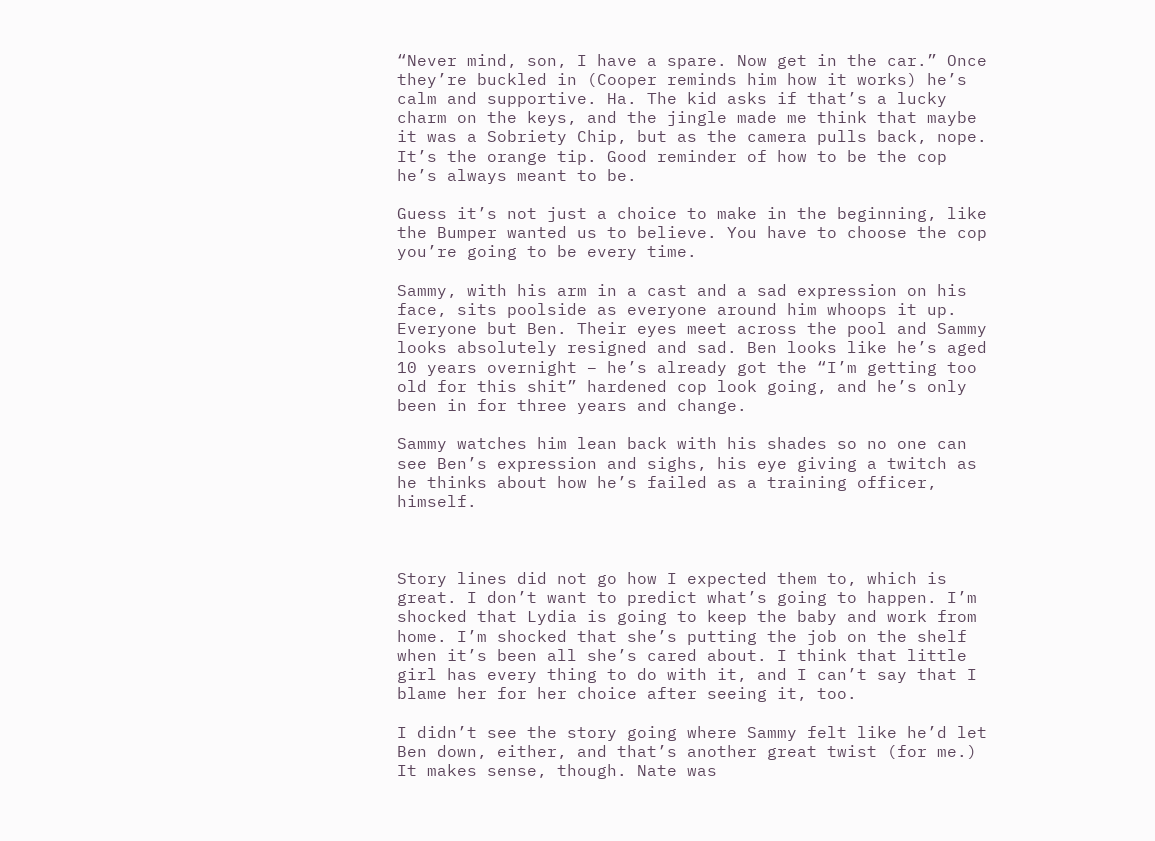“Never mind, son, I have a spare. Now get in the car.” Once they’re buckled in (Cooper reminds him how it works) he’s calm and supportive. Ha. The kid asks if that’s a lucky charm on the keys, and the jingle made me think that maybe it was a Sobriety Chip, but as the camera pulls back, nope. It’s the orange tip. Good reminder of how to be the cop he’s always meant to be.

Guess it’s not just a choice to make in the beginning, like the Bumper wanted us to believe. You have to choose the cop you’re going to be every time.

Sammy, with his arm in a cast and a sad expression on his face, sits poolside as everyone around him whoops it up. Everyone but Ben. Their eyes meet across the pool and Sammy looks absolutely resigned and sad. Ben looks like he’s aged 10 years overnight – he’s already got the “I’m getting too old for this shit” hardened cop look going, and he’s only been in for three years and change.

Sammy watches him lean back with his shades so no one can see Ben’s expression and sighs, his eye giving a twitch as he thinks about how he’s failed as a training officer, himself.



Story lines did not go how I expected them to, which is great. I don’t want to predict what’s going to happen. I’m shocked that Lydia is going to keep the baby and work from home. I’m shocked that she’s putting the job on the shelf when it’s been all she’s cared about. I think that little girl has every thing to do with it, and I can’t say that I blame her for her choice after seeing it, too.

I didn’t see the story going where Sammy felt like he’d let Ben down, either, and that’s another great twist (for me.) It makes sense, though. Nate was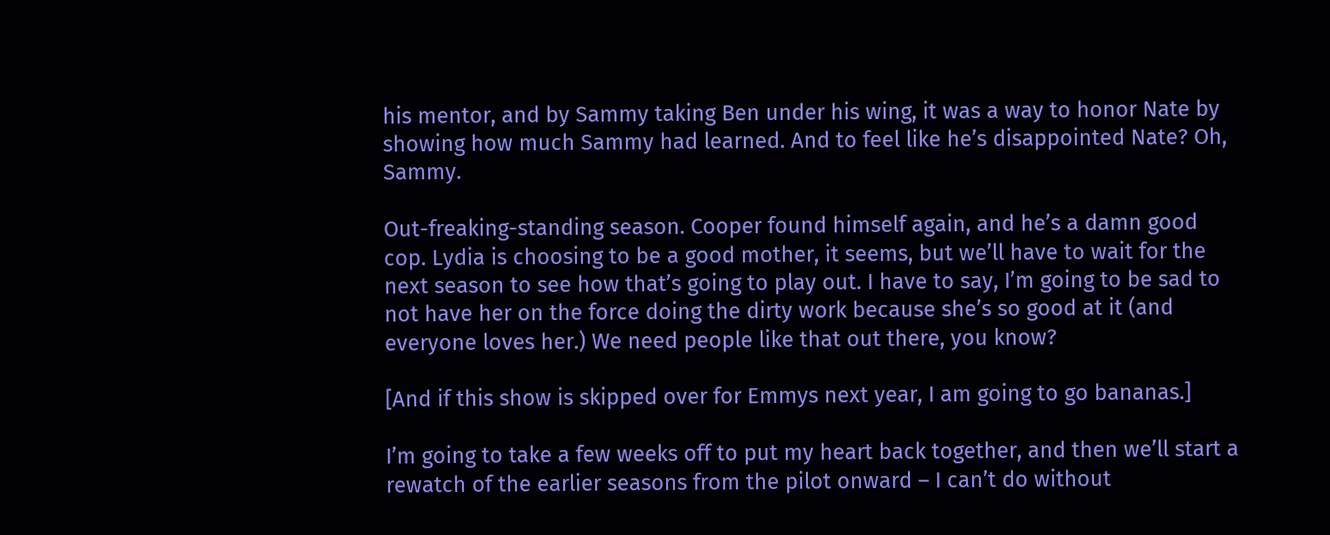his mentor, and by Sammy taking Ben under his wing, it was a way to honor Nate by showing how much Sammy had learned. And to feel like he’s disappointed Nate? Oh, Sammy.

Out-freaking-standing season. Cooper found himself again, and he’s a damn good cop. Lydia is choosing to be a good mother, it seems, but we’ll have to wait for the next season to see how that’s going to play out. I have to say, I’m going to be sad to not have her on the force doing the dirty work because she’s so good at it (and everyone loves her.) We need people like that out there, you know?

[And if this show is skipped over for Emmys next year, I am going to go bananas.]

I’m going to take a few weeks off to put my heart back together, and then we’ll start a rewatch of the earlier seasons from the pilot onward – I can’t do without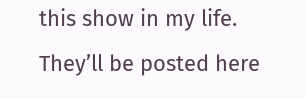this show in my life. They’ll be posted here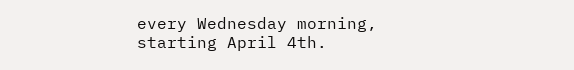every Wednesday morning, starting April 4th.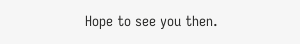Hope to see you then.